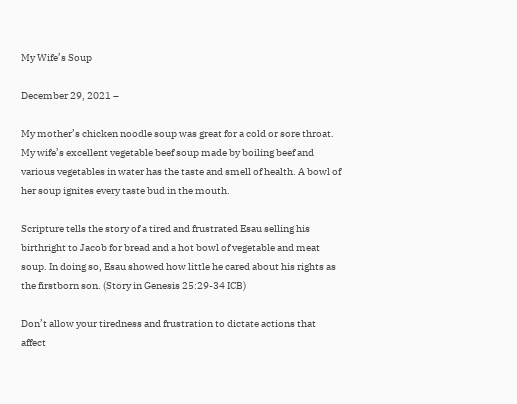My Wife’s Soup

December 29, 2021 –

My mother’s chicken noodle soup was great for a cold or sore throat. My wife’s excellent vegetable beef soup made by boiling beef and various vegetables in water has the taste and smell of health. A bowl of her soup ignites every taste bud in the mouth.

Scripture tells the story of a tired and frustrated Esau selling his birthright to Jacob for bread and a hot bowl of vegetable and meat soup. In doing so, Esau showed how little he cared about his rights as the firstborn son. (Story in Genesis 25:29-34 ICB)

Don’t allow your tiredness and frustration to dictate actions that affect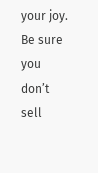your joy. Be sure you don’t sell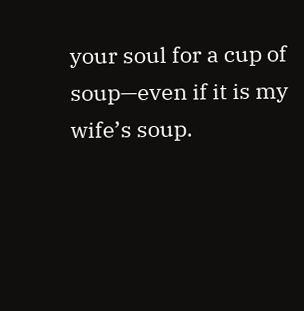your soul for a cup of soup—even if it is my wife’s soup.